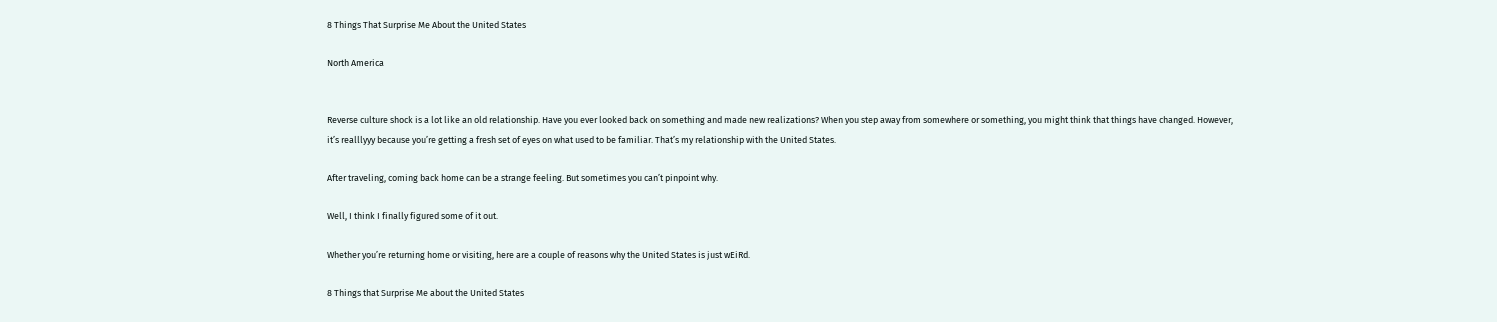8 Things That Surprise Me About the United States

North America


Reverse culture shock is a lot like an old relationship. Have you ever looked back on something and made new realizations? When you step away from somewhere or something, you might think that things have changed. However, it’s realllyyy because you’re getting a fresh set of eyes on what used to be familiar. That’s my relationship with the United States.

After traveling, coming back home can be a strange feeling. But sometimes you can’t pinpoint why.

Well, I think I finally figured some of it out.

Whether you’re returning home or visiting, here are a couple of reasons why the United States is just wEiRd.

8 Things that Surprise Me about the United States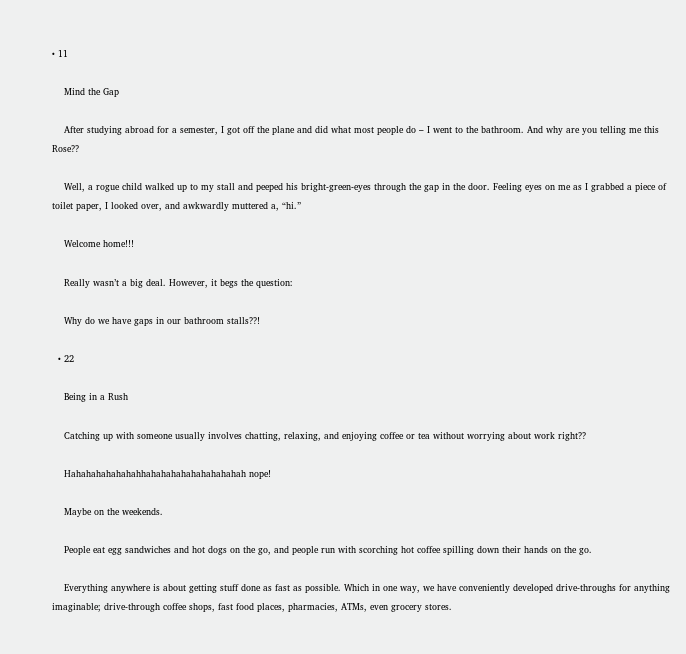• 11

    Mind the Gap

    After studying abroad for a semester, I got off the plane and did what most people do – I went to the bathroom. And why are you telling me this Rose??

    Well, a rogue child walked up to my stall and peeped his bright-green-eyes through the gap in the door. Feeling eyes on me as I grabbed a piece of toilet paper, I looked over, and awkwardly muttered a, “hi.”

    Welcome home!!!

    Really wasn’t a big deal. However, it begs the question:

    Why do we have gaps in our bathroom stalls??!

  • 22

    Being in a Rush

    Catching up with someone usually involves chatting, relaxing, and enjoying coffee or tea without worrying about work right??

    Hahahahahahahahhahahahahahahahahahah nope!

    Maybe on the weekends.

    People eat egg sandwiches and hot dogs on the go, and people run with scorching hot coffee spilling down their hands on the go.

    Everything anywhere is about getting stuff done as fast as possible. Which in one way, we have conveniently developed drive-throughs for anything imaginable; drive-through coffee shops, fast food places, pharmacies, ATMs, even grocery stores.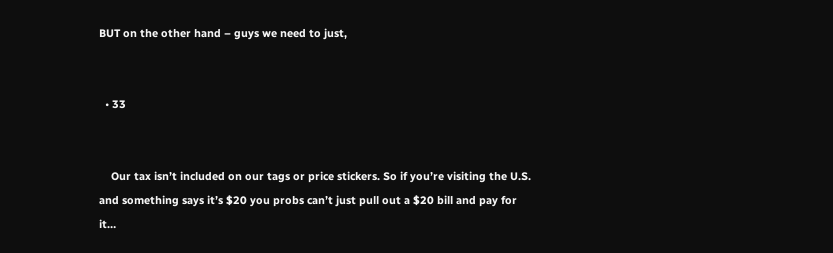BUT on the other hand – guys we need to just,


  • 33


    Our tax isn’t included on our tags or price stickers. So if you’re visiting the U.S. and something says it’s $20 you probs can’t just pull out a $20 bill and pay for it…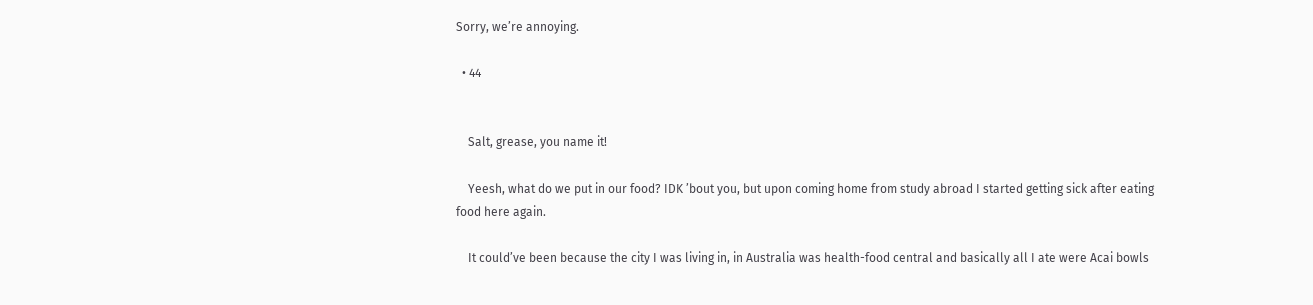Sorry, we’re annoying.

  • 44


    Salt, grease, you name it!

    Yeesh, what do we put in our food? IDK ’bout you, but upon coming home from study abroad I started getting sick after eating food here again.

    It could’ve been because the city I was living in, in Australia was health-food central and basically all I ate were Acai bowls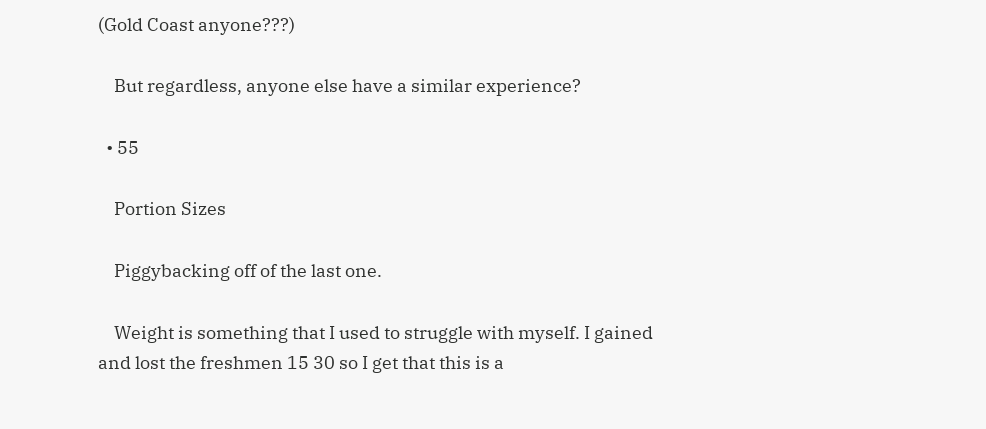(Gold Coast anyone???)

    But regardless, anyone else have a similar experience?

  • 55

    Portion Sizes

    Piggybacking off of the last one.

    Weight is something that I used to struggle with myself. I gained and lost the freshmen 15 30 so I get that this is a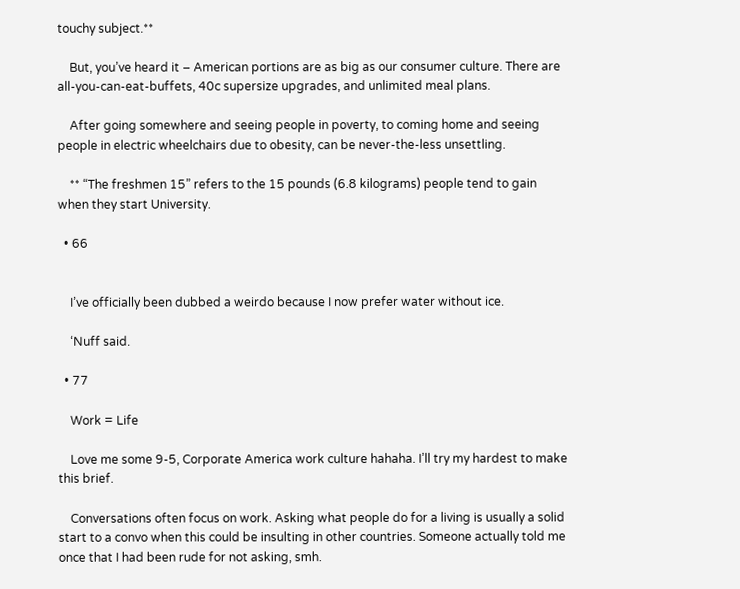touchy subject.**

    But, you’ve heard it – American portions are as big as our consumer culture. There are all-you-can-eat-buffets, 40c supersize upgrades, and unlimited meal plans.

    After going somewhere and seeing people in poverty, to coming home and seeing people in electric wheelchairs due to obesity, can be never-the-less unsettling.

    ** “The freshmen 15” refers to the 15 pounds (6.8 kilograms) people tend to gain when they start University.

  • 66


    I’ve officially been dubbed a weirdo because I now prefer water without ice.

    ‘Nuff said.

  • 77

    Work = Life

    Love me some 9-5, Corporate America work culture hahaha. I’ll try my hardest to make this brief.

    Conversations often focus on work. Asking what people do for a living is usually a solid start to a convo when this could be insulting in other countries. Someone actually told me once that I had been rude for not asking, smh.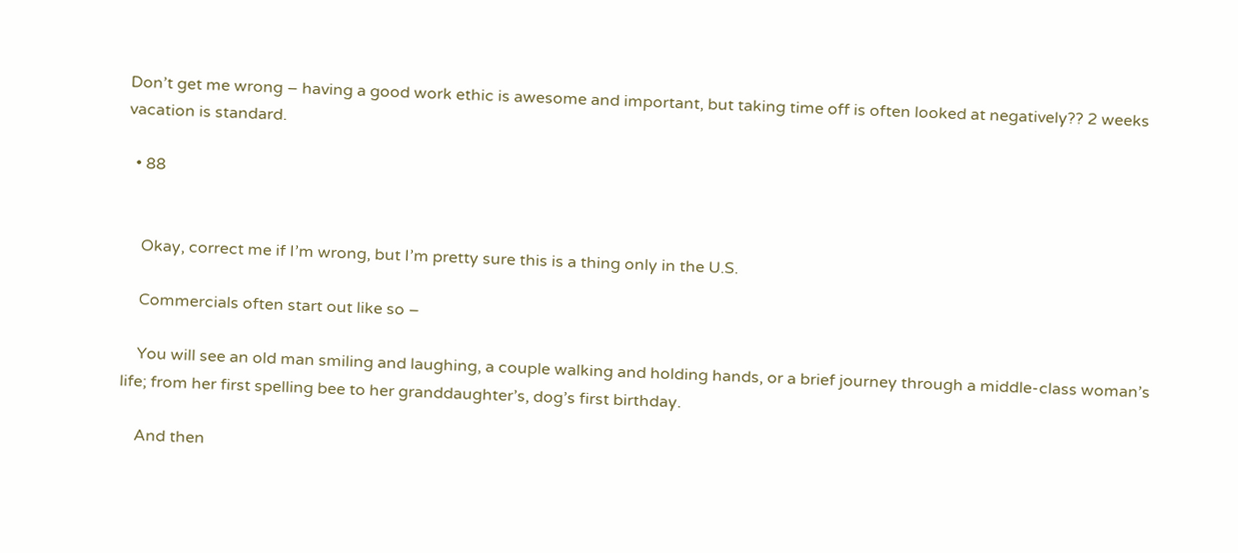Don’t get me wrong – having a good work ethic is awesome and important, but taking time off is often looked at negatively?? 2 weeks vacation is standard.

  • 88


    Okay, correct me if I’m wrong, but I’m pretty sure this is a thing only in the U.S.

    Commercials often start out like so –

    You will see an old man smiling and laughing, a couple walking and holding hands, or a brief journey through a middle-class woman’s life; from her first spelling bee to her granddaughter’s, dog’s first birthday.

    And then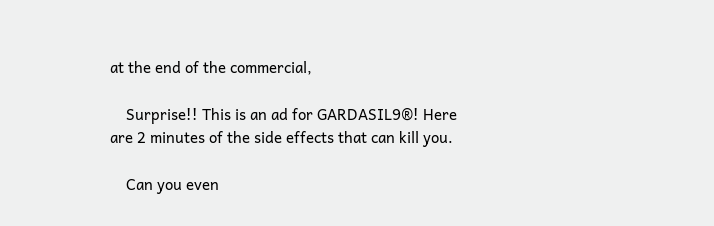at the end of the commercial,

    Surprise!! This is an ad for GARDASIL9®! Here are 2 minutes of the side effects that can kill you.

    Can you even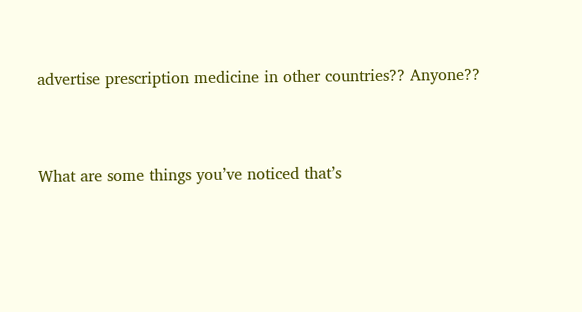advertise prescription medicine in other countries?? Anyone??


What are some things you’ve noticed that’s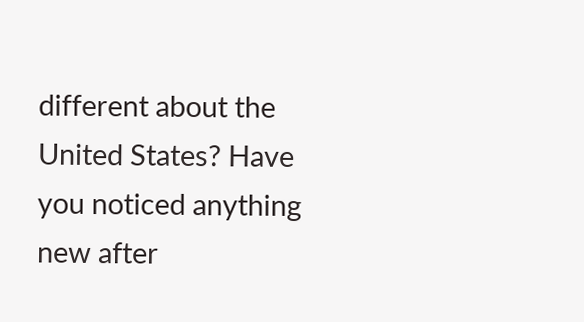different about the United States? Have you noticed anything new after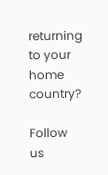returning to your home country?

Follow us